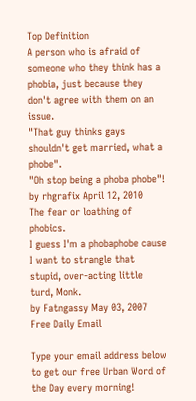Top Definition
A person who is afraid of someone who they think has a phobia, just because they don't agree with them on an issue.
"That guy thinks gays shouldn't get married, what a phobe".
"Oh stop being a phoba phobe"!
by rhgrafix April 12, 2010
The fear or loathing of phobics.
I guess I'm a phobaphobe cause I want to strangle that stupid, over-acting little turd, Monk.
by Fatngassy May 03, 2007
Free Daily Email

Type your email address below to get our free Urban Word of the Day every morning!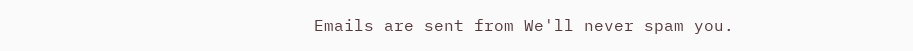Emails are sent from We'll never spam you.